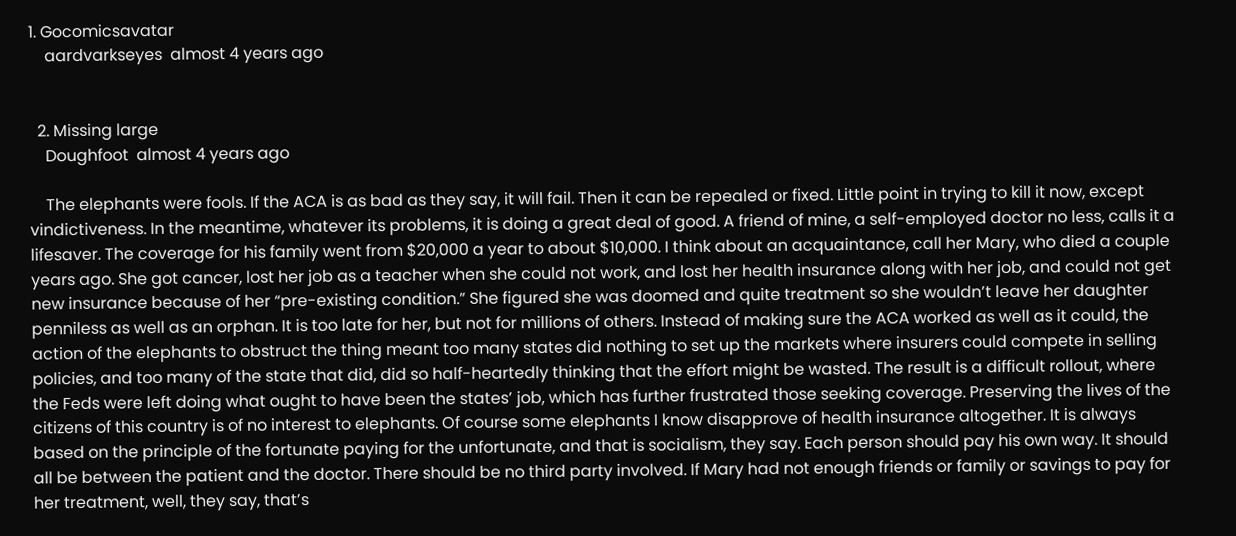1. Gocomicsavatar
    aardvarkseyes  almost 4 years ago


  2. Missing large
    Doughfoot  almost 4 years ago

    The elephants were fools. If the ACA is as bad as they say, it will fail. Then it can be repealed or fixed. Little point in trying to kill it now, except vindictiveness. In the meantime, whatever its problems, it is doing a great deal of good. A friend of mine, a self-employed doctor no less, calls it a lifesaver. The coverage for his family went from $20,000 a year to about $10,000. I think about an acquaintance, call her Mary, who died a couple years ago. She got cancer, lost her job as a teacher when she could not work, and lost her health insurance along with her job, and could not get new insurance because of her “pre-existing condition.” She figured she was doomed and quite treatment so she wouldn’t leave her daughter penniless as well as an orphan. It is too late for her, but not for millions of others. Instead of making sure the ACA worked as well as it could, the action of the elephants to obstruct the thing meant too many states did nothing to set up the markets where insurers could compete in selling policies, and too many of the state that did, did so half-heartedly thinking that the effort might be wasted. The result is a difficult rollout, where the Feds were left doing what ought to have been the states’ job, which has further frustrated those seeking coverage. Preserving the lives of the citizens of this country is of no interest to elephants. Of course some elephants I know disapprove of health insurance altogether. It is always based on the principle of the fortunate paying for the unfortunate, and that is socialism, they say. Each person should pay his own way. It should all be between the patient and the doctor. There should be no third party involved. If Mary had not enough friends or family or savings to pay for her treatment, well, they say, that’s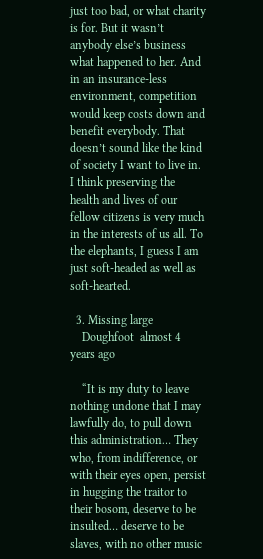just too bad, or what charity is for. But it wasn’t anybody else’s business what happened to her. And in an insurance-less environment, competition would keep costs down and benefit everybody. That doesn’t sound like the kind of society I want to live in. I think preserving the health and lives of our fellow citizens is very much in the interests of us all. To the elephants, I guess I am just soft-headed as well as soft-hearted.

  3. Missing large
    Doughfoot  almost 4 years ago

    “It is my duty to leave nothing undone that I may lawfully do, to pull down this administration… They who, from indifference, or with their eyes open, persist in hugging the traitor to their bosom, deserve to be insulted… deserve to be slaves, with no other music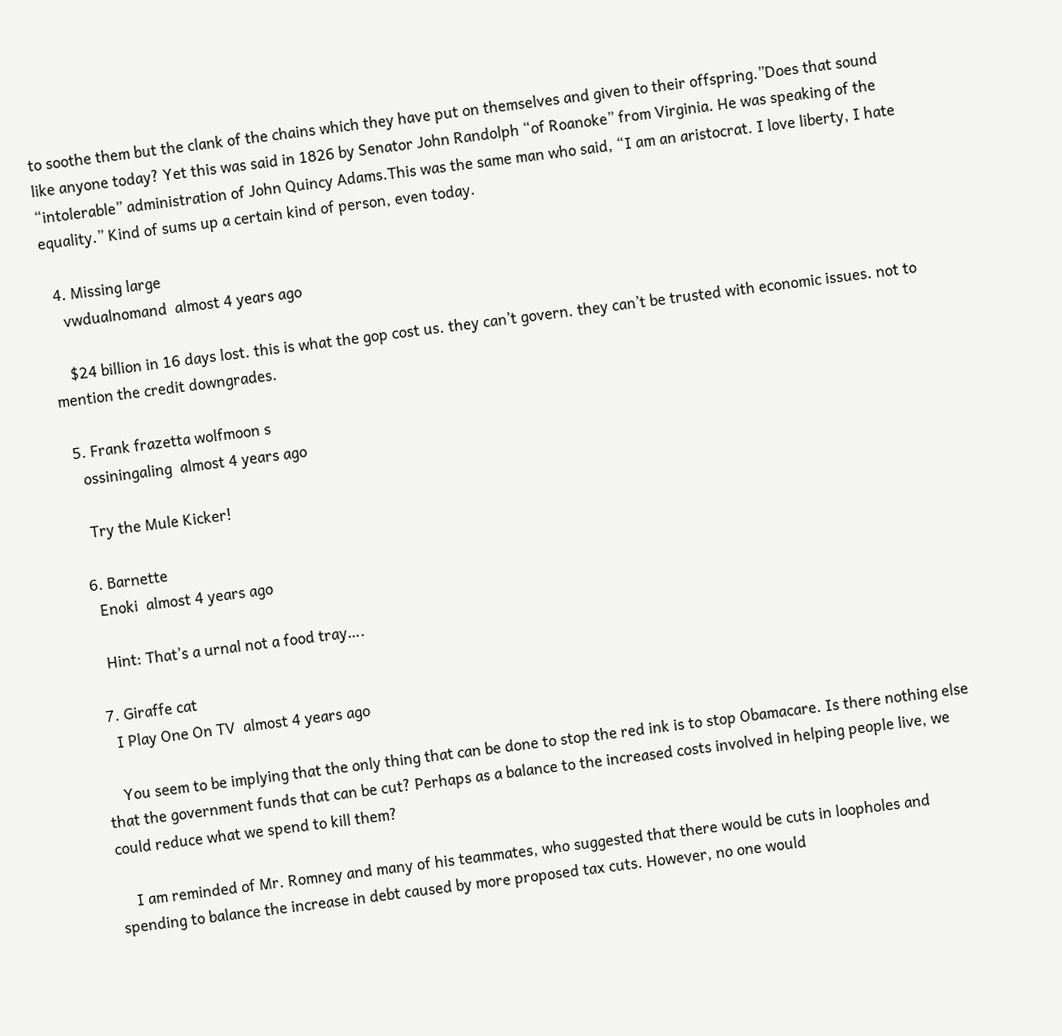to soothe them but the clank of the chains which they have put on themselves and given to their offspring.”Does that sound like anyone today? Yet this was said in 1826 by Senator John Randolph “of Roanoke” from Virginia. He was speaking of the “intolerable” administration of John Quincy Adams.This was the same man who said, “I am an aristocrat. I love liberty, I hate equality.” Kind of sums up a certain kind of person, even today.

  4. Missing large
    vwdualnomand  almost 4 years ago

    $24 billion in 16 days lost. this is what the gop cost us. they can’t govern. they can’t be trusted with economic issues. not to mention the credit downgrades.

  5. Frank frazetta wolfmoon s
    ossiningaling  almost 4 years ago

    Try the Mule Kicker!

  6. Barnette
    Enoki  almost 4 years ago

    Hint: That’s a urnal not a food tray….

  7. Giraffe cat
    I Play One On TV  almost 4 years ago

    You seem to be implying that the only thing that can be done to stop the red ink is to stop Obamacare. Is there nothing else that the government funds that can be cut? Perhaps as a balance to the increased costs involved in helping people live, we could reduce what we spend to kill them?

    I am reminded of Mr. Romney and many of his teammates, who suggested that there would be cuts in loopholes and spending to balance the increase in debt caused by more proposed tax cuts. However, no one would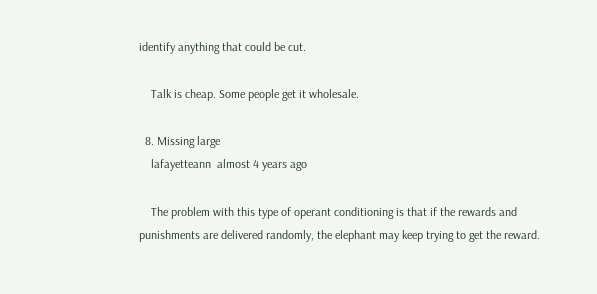identify anything that could be cut.

    Talk is cheap. Some people get it wholesale.

  8. Missing large
    lafayetteann  almost 4 years ago

    The problem with this type of operant conditioning is that if the rewards and punishments are delivered randomly, the elephant may keep trying to get the reward.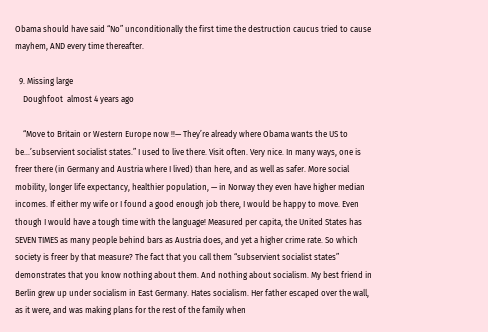Obama should have said “No” unconditionally the first time the destruction caucus tried to cause mayhem, AND every time thereafter.

  9. Missing large
    Doughfoot  almost 4 years ago

    “Move to Britain or Western Europe now !!— They’re already where Obama wants the US to be…’subservient socialist states.” I used to live there. Visit often. Very nice. In many ways, one is freer there (in Germany and Austria where I lived) than here, and as well as safer. More social mobility, longer life expectancy, healthier population, — in Norway they even have higher median incomes. If either my wife or I found a good enough job there, I would be happy to move. Even though I would have a tough time with the language! Measured per capita, the United States has SEVEN TIMES as many people behind bars as Austria does, and yet a higher crime rate. So which society is freer by that measure? The fact that you call them “subservient socialist states” demonstrates that you know nothing about them. And nothing about socialism. My best friend in Berlin grew up under socialism in East Germany. Hates socialism. Her father escaped over the wall, as it were, and was making plans for the rest of the family when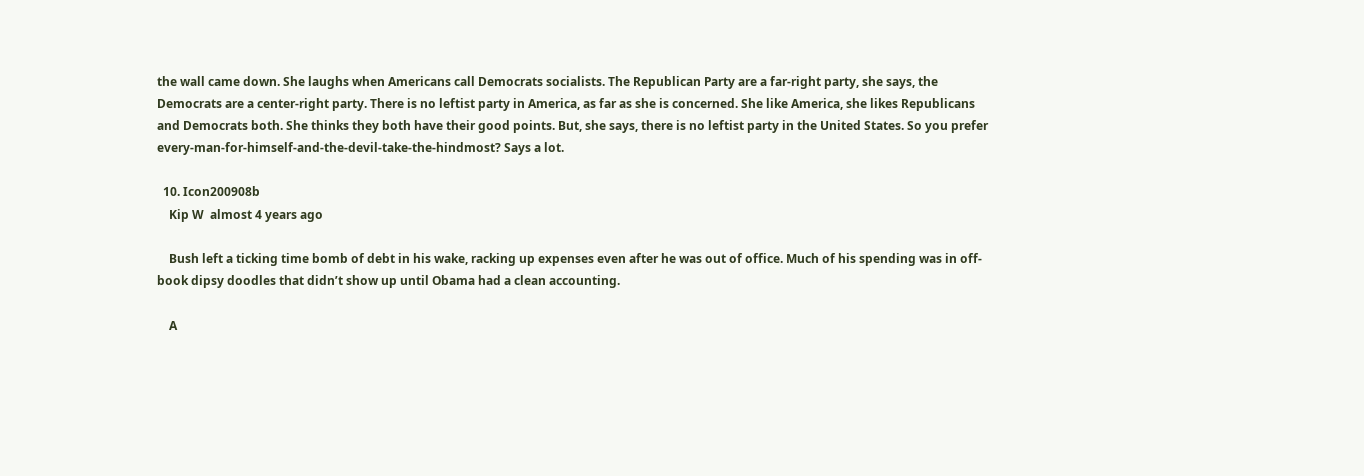the wall came down. She laughs when Americans call Democrats socialists. The Republican Party are a far-right party, she says, the Democrats are a center-right party. There is no leftist party in America, as far as she is concerned. She like America, she likes Republicans and Democrats both. She thinks they both have their good points. But, she says, there is no leftist party in the United States. So you prefer every-man-for-himself-and-the-devil-take-the-hindmost? Says a lot.

  10. Icon200908b
    Kip W  almost 4 years ago

    Bush left a ticking time bomb of debt in his wake, racking up expenses even after he was out of office. Much of his spending was in off-book dipsy doodles that didn’t show up until Obama had a clean accounting.

    A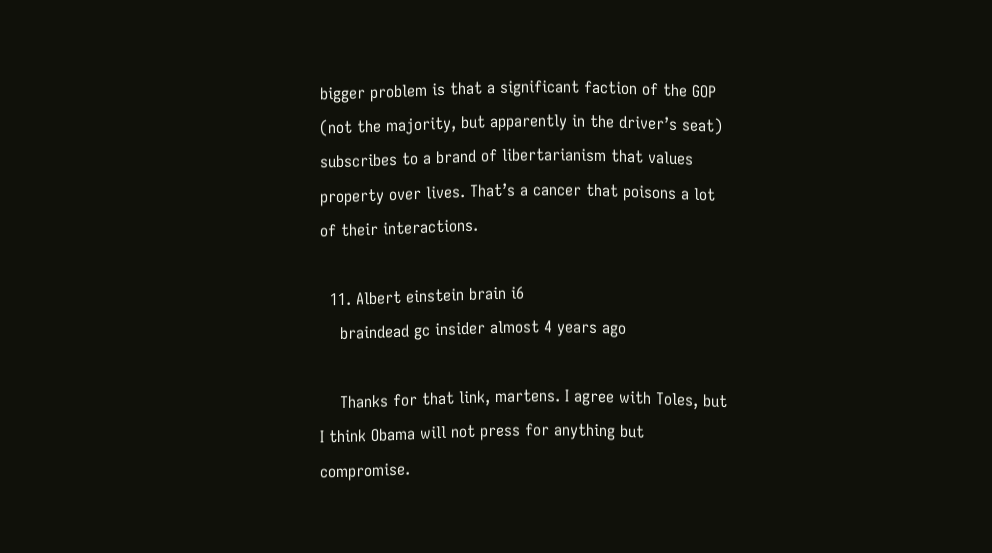bigger problem is that a significant faction of the GOP (not the majority, but apparently in the driver’s seat) subscribes to a brand of libertarianism that values property over lives. That’s a cancer that poisons a lot of their interactions.

  11. Albert einstein brain i6
    braindead gc insider almost 4 years ago

    Thanks for that link, martens. I agree with Toles, but I think Obama will not press for anything but compromise.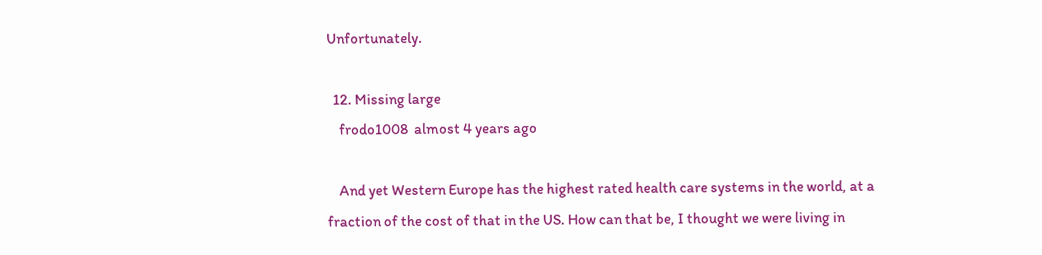Unfortunately.

  12. Missing large
    frodo1008  almost 4 years ago

    And yet Western Europe has the highest rated health care systems in the world, at a fraction of the cost of that in the US. How can that be, I thought we were living in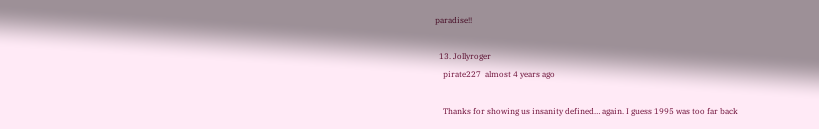paradise!!

  13. Jollyroger
    pirate227  almost 4 years ago

    Thanks for showing us insanity defined… again. I guess 1995 was too far back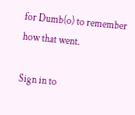for Dumb(o) to remember how that went.

Sign in to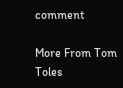comment

More From Tom Toles